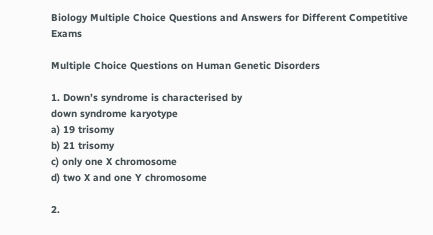Biology Multiple Choice Questions and Answers for Different Competitive Exams

Multiple Choice Questions on Human Genetic Disorders

1. Down’s syndrome is characterised by
down syndrome karyotype
a) 19 trisomy
b) 21 trisomy
c) only one X chromosome
d) two X and one Y chromosome

2.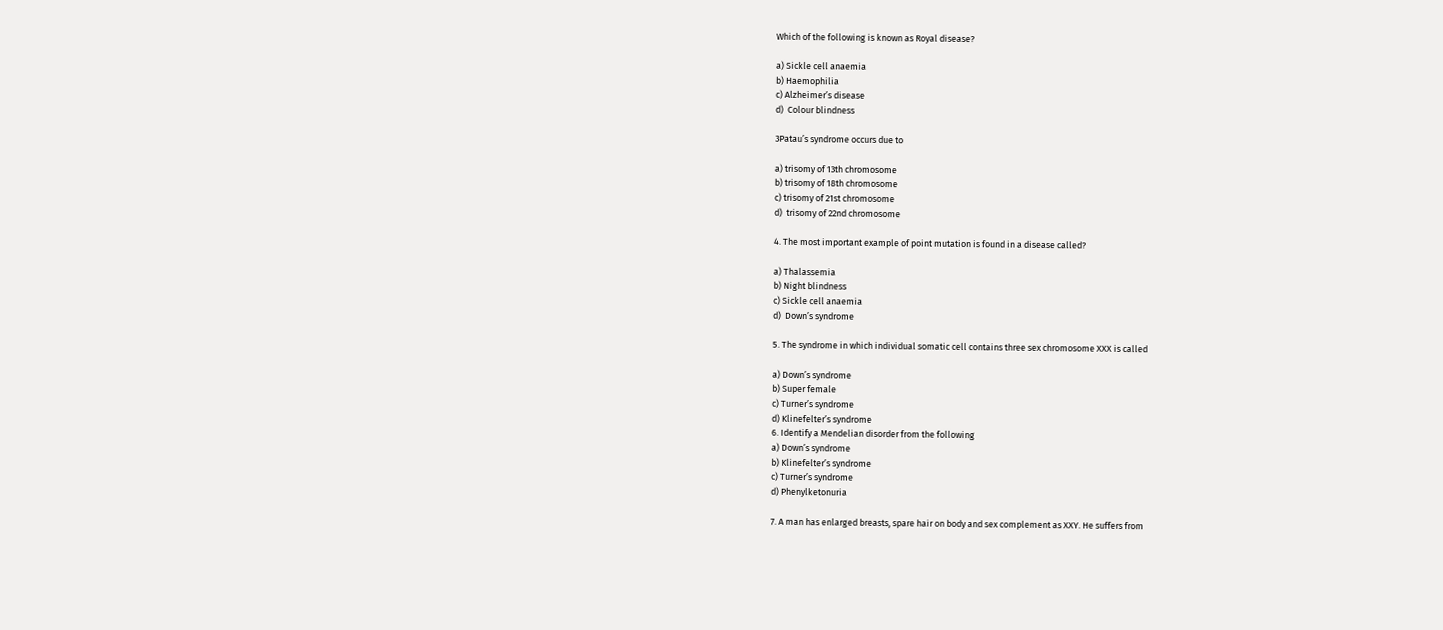Which of the following is known as Royal disease?

a) Sickle cell anaemia
b) Haemophilia
c) Alzheimer’s disease
d)  Colour blindness

3Patau’s syndrome occurs due to

a) trisomy of 13th chromosome
b) trisomy of 18th chromosome
c) trisomy of 21st chromosome
d)  trisomy of 22nd chromosome

4. The most important example of point mutation is found in a disease called?

a) Thalassemia
b) Night blindness
c) Sickle cell anaemia
d)  Down’s syndrome

5. The syndrome in which individual somatic cell contains three sex chromosome XXX is called

a) Down’s syndrome
b) Super female
c) Turner’s syndrome
d) Klinefelter’s syndrome
6. Identify a Mendelian disorder from the following
a) Down’s syndrome
b) Klinefelter’s syndrome
c) Turner’s syndrome
d) Phenylketonuria

7. A man has enlarged breasts, spare hair on body and sex complement as XXY. He suffers from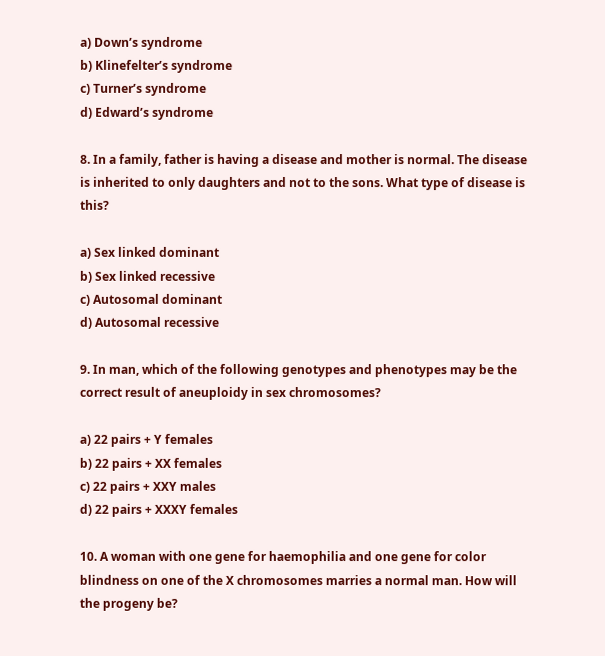a) Down’s syndrome
b) Klinefelter’s syndrome
c) Turner’s syndrome
d) Edward’s syndrome

8. In a family, father is having a disease and mother is normal. The disease is inherited to only daughters and not to the sons. What type of disease is this?

a) Sex linked dominant
b) Sex linked recessive
c) Autosomal dominant
d) Autosomal recessive

9. In man, which of the following genotypes and phenotypes may be the correct result of aneuploidy in sex chromosomes?

a) 22 pairs + Y females
b) 22 pairs + XX females
c) 22 pairs + XXY males
d) 22 pairs + XXXY females

10. A woman with one gene for haemophilia and one gene for color blindness on one of the X chromosomes marries a normal man. How will the progeny be?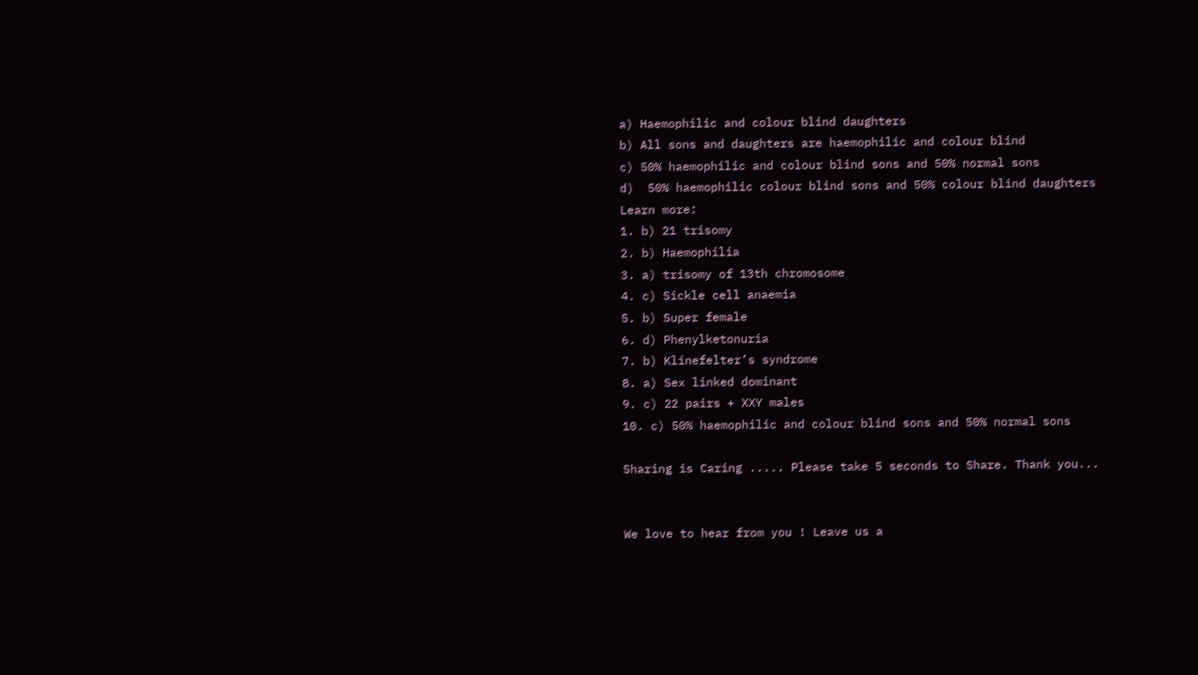a) Haemophilic and colour blind daughters
b) All sons and daughters are haemophilic and colour blind
c) 50% haemophilic and colour blind sons and 50% normal sons
d)  50% haemophilic colour blind sons and 50% colour blind daughters
Learn more:
1. b) 21 trisomy
2. b) Haemophilia
3. a) trisomy of 13th chromosome
4. c) Sickle cell anaemia
5. b) Super female
6. d) Phenylketonuria
7. b) Klinefelter’s syndrome
8. a) Sex linked dominant
9. c) 22 pairs + XXY males
10. c) 50% haemophilic and colour blind sons and 50% normal sons

Sharing is Caring ..... Please take 5 seconds to Share. Thank you...


We love to hear from you ! Leave us a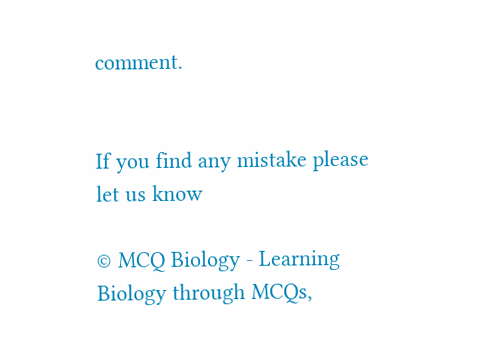comment.


If you find any mistake please let us know

© MCQ Biology - Learning Biology through MCQs,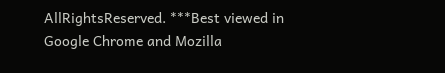AllRightsReserved. ***Best viewed in Google Chrome and Mozilla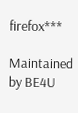firefox***

Maintained by BE4U